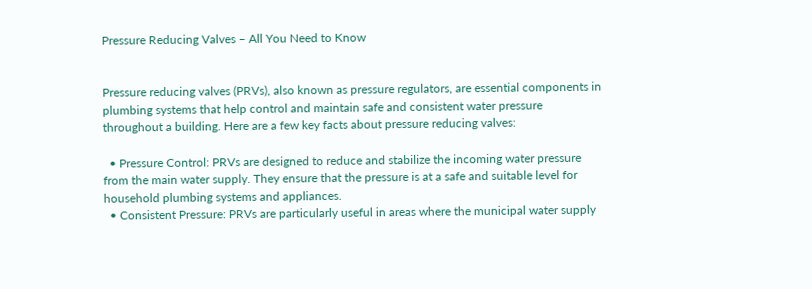Pressure Reducing Valves – All You Need to Know


Pressure reducing valves (PRVs), also known as pressure regulators, are essential components in plumbing systems that help control and maintain safe and consistent water pressure throughout a building. Here are a few key facts about pressure reducing valves:

  • Pressure Control: PRVs are designed to reduce and stabilize the incoming water pressure from the main water supply. They ensure that the pressure is at a safe and suitable level for household plumbing systems and appliances.
  • Consistent Pressure: PRVs are particularly useful in areas where the municipal water supply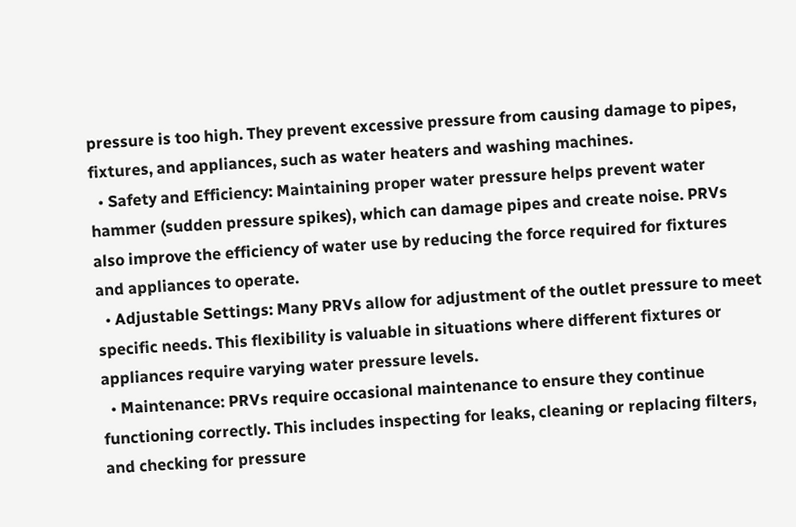pressure is too high. They prevent excessive pressure from causing damage to pipes, fixtures, and appliances, such as water heaters and washing machines.
  • Safety and Efficiency: Maintaining proper water pressure helps prevent water hammer (sudden pressure spikes), which can damage pipes and create noise. PRVs also improve the efficiency of water use by reducing the force required for fixtures and appliances to operate.
  • Adjustable Settings: Many PRVs allow for adjustment of the outlet pressure to meet specific needs. This flexibility is valuable in situations where different fixtures or appliances require varying water pressure levels.
  • Maintenance: PRVs require occasional maintenance to ensure they continue functioning correctly. This includes inspecting for leaks, cleaning or replacing filters, and checking for pressure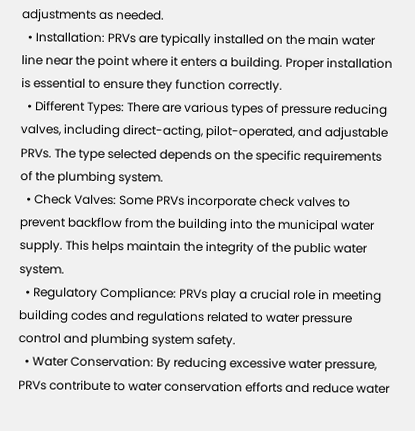adjustments as needed.
  • Installation: PRVs are typically installed on the main water line near the point where it enters a building. Proper installation is essential to ensure they function correctly.
  • Different Types: There are various types of pressure reducing valves, including direct-acting, pilot-operated, and adjustable PRVs. The type selected depends on the specific requirements of the plumbing system.
  • Check Valves: Some PRVs incorporate check valves to prevent backflow from the building into the municipal water supply. This helps maintain the integrity of the public water system.
  • Regulatory Compliance: PRVs play a crucial role in meeting building codes and regulations related to water pressure control and plumbing system safety.
  • Water Conservation: By reducing excessive water pressure, PRVs contribute to water conservation efforts and reduce water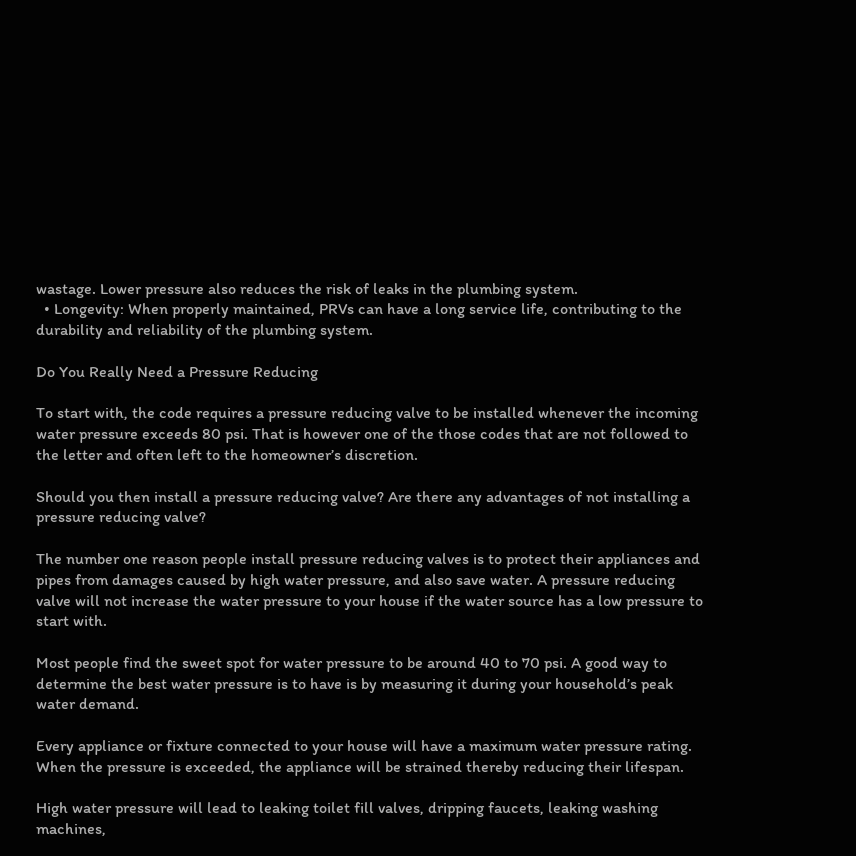wastage. Lower pressure also reduces the risk of leaks in the plumbing system.
  • Longevity: When properly maintained, PRVs can have a long service life, contributing to the durability and reliability of the plumbing system.

Do You Really Need a Pressure Reducing

To start with, the code requires a pressure reducing valve to be installed whenever the incoming water pressure exceeds 80 psi. That is however one of the those codes that are not followed to the letter and often left to the homeowner’s discretion.

Should you then install a pressure reducing valve? Are there any advantages of not installing a pressure reducing valve?

The number one reason people install pressure reducing valves is to protect their appliances and pipes from damages caused by high water pressure, and also save water. A pressure reducing valve will not increase the water pressure to your house if the water source has a low pressure to start with.

Most people find the sweet spot for water pressure to be around 40 to 70 psi. A good way to determine the best water pressure is to have is by measuring it during your household’s peak water demand.

Every appliance or fixture connected to your house will have a maximum water pressure rating. When the pressure is exceeded, the appliance will be strained thereby reducing their lifespan.

High water pressure will lead to leaking toilet fill valves, dripping faucets, leaking washing machines,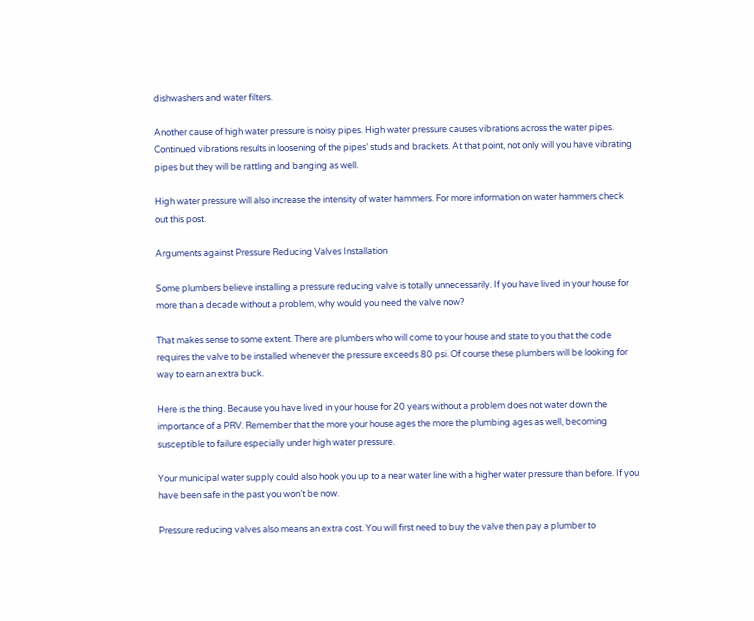dishwashers and water filters.

Another cause of high water pressure is noisy pipes. High water pressure causes vibrations across the water pipes. Continued vibrations results in loosening of the pipes’ studs and brackets. At that point, not only will you have vibrating pipes but they will be rattling and banging as well.

High water pressure will also increase the intensity of water hammers. For more information on water hammers check out this post.

Arguments against Pressure Reducing Valves Installation

Some plumbers believe installing a pressure reducing valve is totally unnecessarily. If you have lived in your house for more than a decade without a problem, why would you need the valve now?

That makes sense to some extent. There are plumbers who will come to your house and state to you that the code requires the valve to be installed whenever the pressure exceeds 80 psi. Of course these plumbers will be looking for way to earn an extra buck.

Here is the thing. Because you have lived in your house for 20 years without a problem does not water down the importance of a PRV. Remember that the more your house ages the more the plumbing ages as well, becoming susceptible to failure especially under high water pressure.

Your municipal water supply could also hook you up to a near water line with a higher water pressure than before. If you have been safe in the past you won’t be now.

Pressure reducing valves also means an extra cost. You will first need to buy the valve then pay a plumber to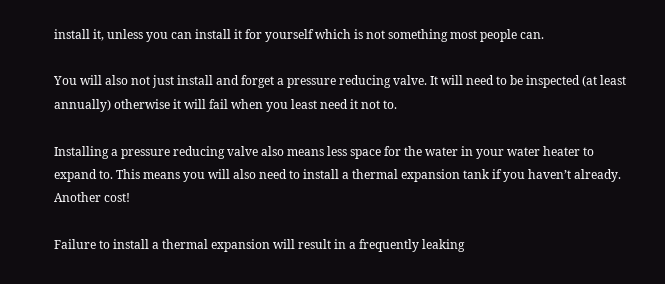install it, unless you can install it for yourself which is not something most people can.

You will also not just install and forget a pressure reducing valve. It will need to be inspected (at least annually) otherwise it will fail when you least need it not to.

Installing a pressure reducing valve also means less space for the water in your water heater to expand to. This means you will also need to install a thermal expansion tank if you haven’t already. Another cost!

Failure to install a thermal expansion will result in a frequently leaking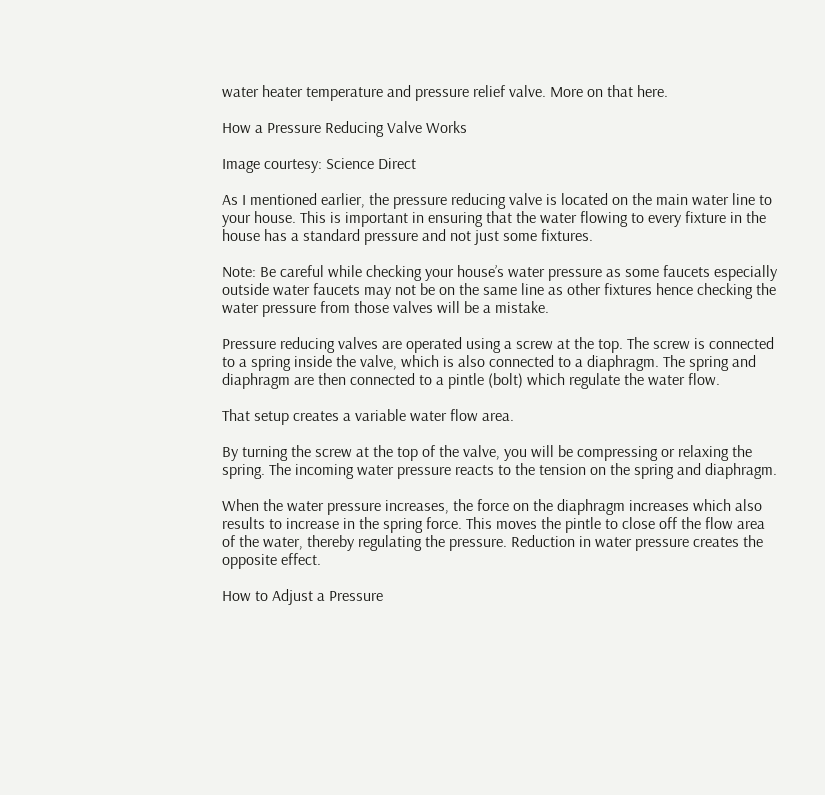water heater temperature and pressure relief valve. More on that here.

How a Pressure Reducing Valve Works

Image courtesy: Science Direct

As I mentioned earlier, the pressure reducing valve is located on the main water line to your house. This is important in ensuring that the water flowing to every fixture in the house has a standard pressure and not just some fixtures.

Note: Be careful while checking your house’s water pressure as some faucets especially outside water faucets may not be on the same line as other fixtures hence checking the water pressure from those valves will be a mistake.

Pressure reducing valves are operated using a screw at the top. The screw is connected to a spring inside the valve, which is also connected to a diaphragm. The spring and diaphragm are then connected to a pintle (bolt) which regulate the water flow.

That setup creates a variable water flow area.

By turning the screw at the top of the valve, you will be compressing or relaxing the spring. The incoming water pressure reacts to the tension on the spring and diaphragm.

When the water pressure increases, the force on the diaphragm increases which also results to increase in the spring force. This moves the pintle to close off the flow area of the water, thereby regulating the pressure. Reduction in water pressure creates the opposite effect.

How to Adjust a Pressure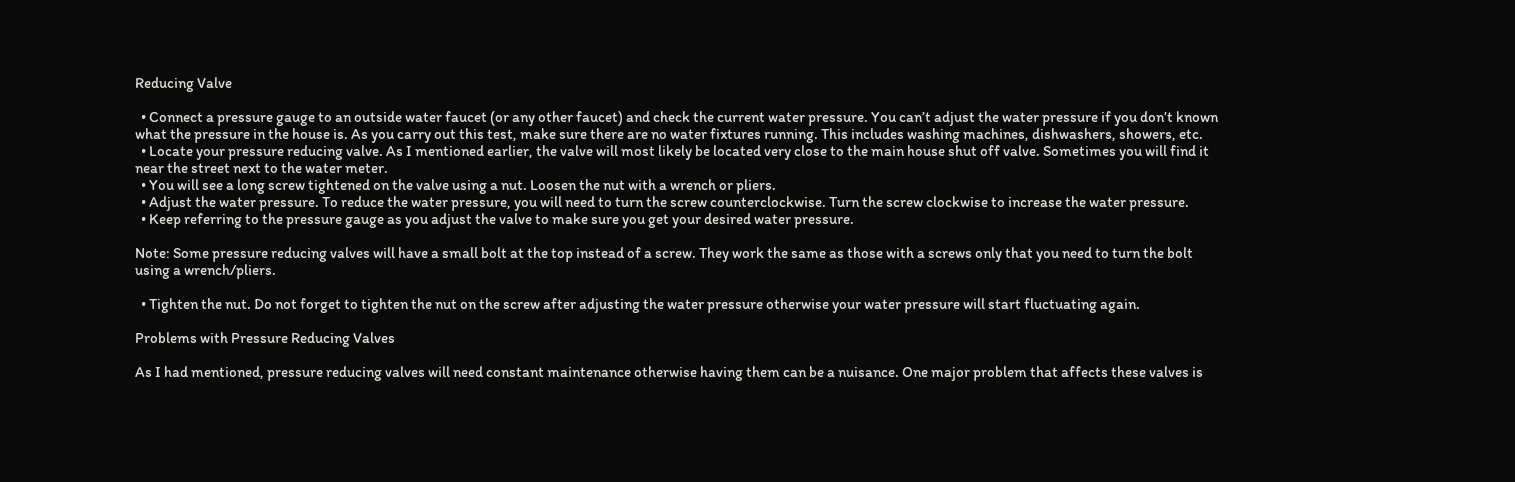Reducing Valve

  • Connect a pressure gauge to an outside water faucet (or any other faucet) and check the current water pressure. You can’t adjust the water pressure if you don’t known what the pressure in the house is. As you carry out this test, make sure there are no water fixtures running. This includes washing machines, dishwashers, showers, etc.
  • Locate your pressure reducing valve. As I mentioned earlier, the valve will most likely be located very close to the main house shut off valve. Sometimes you will find it near the street next to the water meter.
  • You will see a long screw tightened on the valve using a nut. Loosen the nut with a wrench or pliers.
  • Adjust the water pressure. To reduce the water pressure, you will need to turn the screw counterclockwise. Turn the screw clockwise to increase the water pressure.
  • Keep referring to the pressure gauge as you adjust the valve to make sure you get your desired water pressure.

Note: Some pressure reducing valves will have a small bolt at the top instead of a screw. They work the same as those with a screws only that you need to turn the bolt using a wrench/pliers.

  • Tighten the nut. Do not forget to tighten the nut on the screw after adjusting the water pressure otherwise your water pressure will start fluctuating again.

Problems with Pressure Reducing Valves

As I had mentioned, pressure reducing valves will need constant maintenance otherwise having them can be a nuisance. One major problem that affects these valves is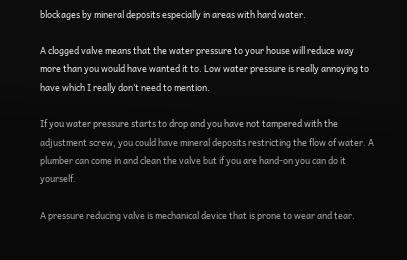blockages by mineral deposits especially in areas with hard water.

A clogged valve means that the water pressure to your house will reduce way more than you would have wanted it to. Low water pressure is really annoying to have which I really don’t need to mention.

If you water pressure starts to drop and you have not tampered with the adjustment screw, you could have mineral deposits restricting the flow of water. A plumber can come in and clean the valve but if you are hand-on you can do it yourself.

A pressure reducing valve is mechanical device that is prone to wear and tear.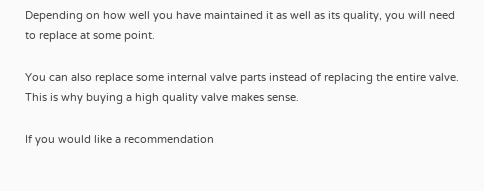Depending on how well you have maintained it as well as its quality, you will need to replace at some point.

You can also replace some internal valve parts instead of replacing the entire valve. This is why buying a high quality valve makes sense.

If you would like a recommendation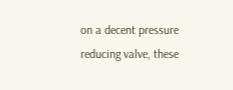on a decent pressure reducing valve, these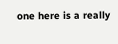one here is a really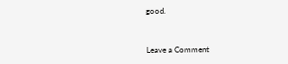good.


Leave a Comment